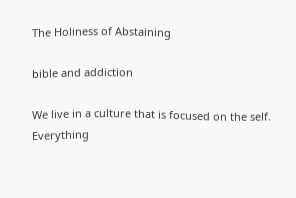The Holiness of Abstaining

bible and addiction

We live in a culture that is focused on the self. Everything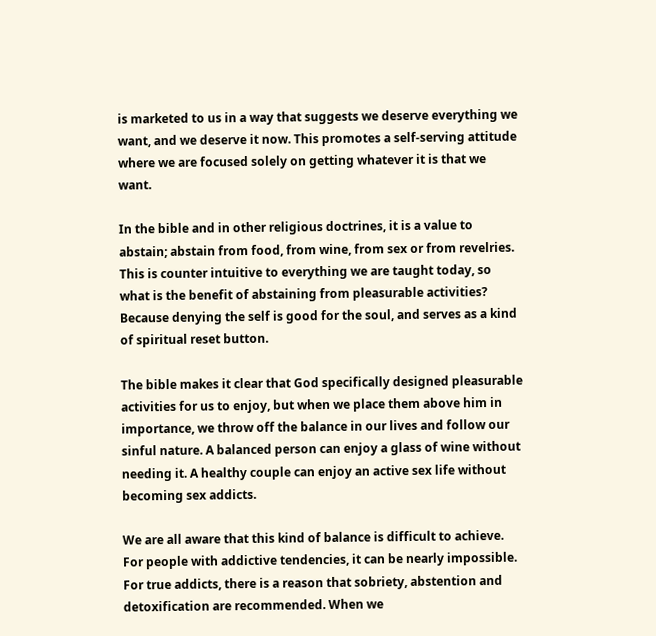is marketed to us in a way that suggests we deserve everything we want, and we deserve it now. This promotes a self-serving attitude where we are focused solely on getting whatever it is that we want.

In the bible and in other religious doctrines, it is a value to abstain; abstain from food, from wine, from sex or from revelries. This is counter intuitive to everything we are taught today, so what is the benefit of abstaining from pleasurable activities? Because denying the self is good for the soul, and serves as a kind of spiritual reset button.

The bible makes it clear that God specifically designed pleasurable activities for us to enjoy, but when we place them above him in importance, we throw off the balance in our lives and follow our sinful nature. A balanced person can enjoy a glass of wine without needing it. A healthy couple can enjoy an active sex life without becoming sex addicts.

We are all aware that this kind of balance is difficult to achieve. For people with addictive tendencies, it can be nearly impossible. For true addicts, there is a reason that sobriety, abstention and detoxification are recommended. When we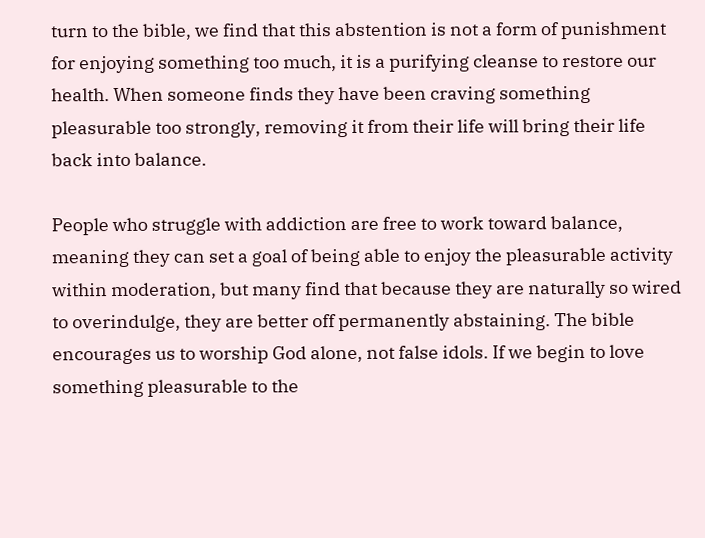turn to the bible, we find that this abstention is not a form of punishment for enjoying something too much, it is a purifying cleanse to restore our health. When someone finds they have been craving something pleasurable too strongly, removing it from their life will bring their life back into balance.

People who struggle with addiction are free to work toward balance, meaning they can set a goal of being able to enjoy the pleasurable activity within moderation, but many find that because they are naturally so wired to overindulge, they are better off permanently abstaining. The bible encourages us to worship God alone, not false idols. If we begin to love something pleasurable to the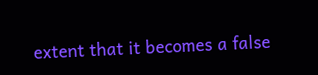extent that it becomes a false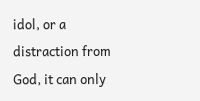idol, or a distraction from God, it can only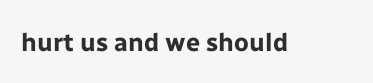hurt us and we should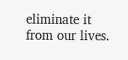eliminate it from our lives.